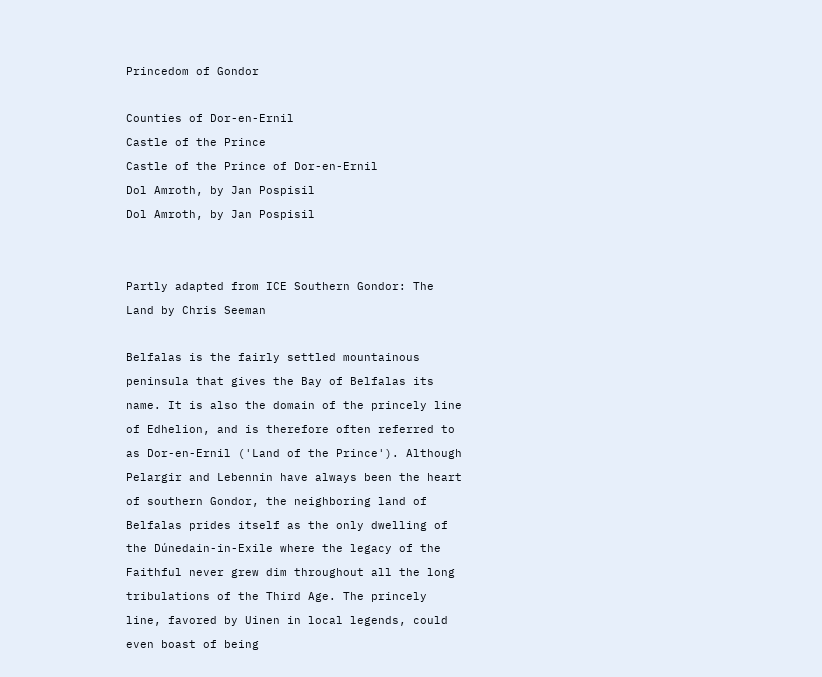Princedom of Gondor

Counties of Dor-en-Ernil
Castle of the Prince
Castle of the Prince of Dor-en-Ernil
Dol Amroth, by Jan Pospisil
Dol Amroth, by Jan Pospisil


Partly adapted from ICE Southern Gondor: The Land by Chris Seeman

Belfalas is the fairly settled mountainous peninsula that gives the Bay of Belfalas its name. It is also the domain of the princely line of Edhelion, and is therefore often referred to as Dor-en-Ernil ('Land of the Prince'). Although Pelargir and Lebennin have always been the heart of southern Gondor, the neighboring land of Belfalas prides itself as the only dwelling of the Dúnedain-in-Exile where the legacy of the Faithful never grew dim throughout all the long tribulations of the Third Age. The princely line, favored by Uinen in local legends, could even boast of being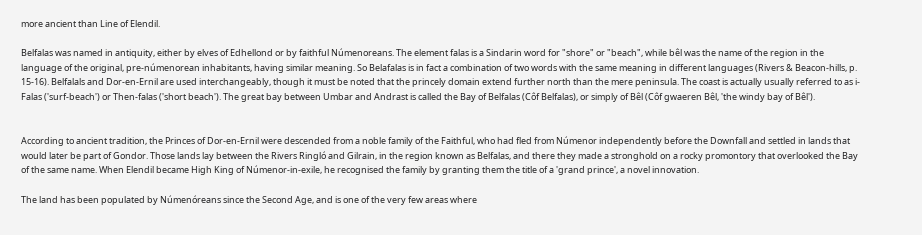more ancient than Line of Elendil.

Belfalas was named in antiquity, either by elves of Edhellond or by faithful Númenoreans. The element falas is a Sindarin word for "shore" or "beach", while bêl was the name of the region in the language of the original, pre-númenorean inhabitants, having similar meaning. So Belafalas is in fact a combination of two words with the same meaning in different languages (Rivers & Beacon-hills, p. 15-16). Belfalals and Dor-en-Ernil are used interchangeably, though it must be noted that the princely domain extend further north than the mere peninsula. The coast is actually usually referred to as i-Falas ('surf-beach') or Then-falas ('short beach'). The great bay between Umbar and Andrast is called the Bay of Belfalas (Côf Belfalas), or simply of Bêl (Côf gwaeren Bêl, 'the windy bay of Bêl').


According to ancient tradition, the Princes of Dor-en-Ernil were descended from a noble family of the Faithful, who had fled from Númenor independently before the Downfall and settled in lands that would later be part of Gondor. Those lands lay between the Rivers Ringló and Gilrain, in the region known as Belfalas, and there they made a stronghold on a rocky promontory that overlooked the Bay of the same name. When Elendil became High King of Númenor-in-exile, he recognised the family by granting them the title of a 'grand prince', a novel innovation.

The land has been populated by Númenóreans since the Second Age, and is one of the very few areas where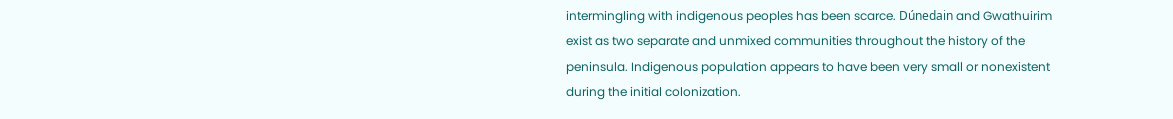intermingling with indigenous peoples has been scarce. Dúnedain and Gwathuirim exist as two separate and unmixed communities throughout the history of the peninsula. Indigenous population appears to have been very small or nonexistent during the initial colonization.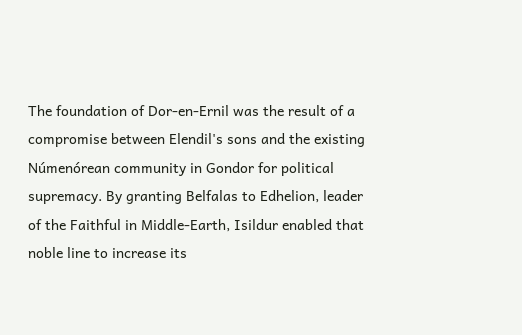The foundation of Dor-en-Ernil was the result of a compromise between Elendil's sons and the existing Númenórean community in Gondor for political supremacy. By granting Belfalas to Edhelion, leader of the Faithful in Middle-Earth, Isildur enabled that noble line to increase its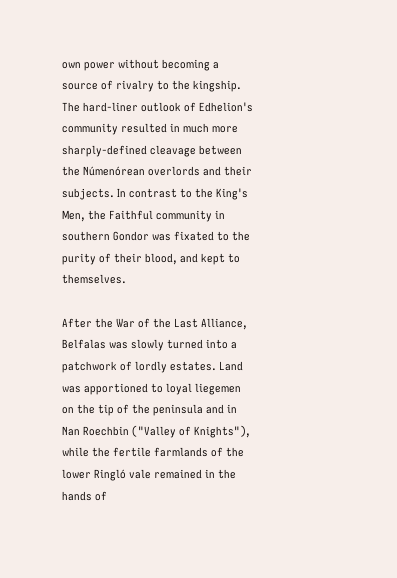own power without becoming a source of rivalry to the kingship. The hard-liner outlook of Edhelion's community resulted in much more sharply-defined cleavage between the Númenórean overlords and their subjects. In contrast to the King's Men, the Faithful community in southern Gondor was fixated to the purity of their blood, and kept to themselves.

After the War of the Last Alliance, Belfalas was slowly turned into a patchwork of lordly estates. Land was apportioned to loyal liegemen on the tip of the peninsula and in Nan Roechbin ("Valley of Knights"), while the fertile farmlands of the lower Ringló vale remained in the hands of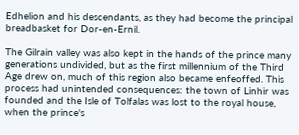Edhelion and his descendants, as they had become the principal breadbasket for Dor-en-Ernil.

The Gilrain valley was also kept in the hands of the prince many generations undivided, but as the first millennium of the Third Age drew on, much of this region also became enfeoffed. This process had unintended consequences: the town of Linhir was founded and the Isle of Tolfalas was lost to the royal house, when the prince's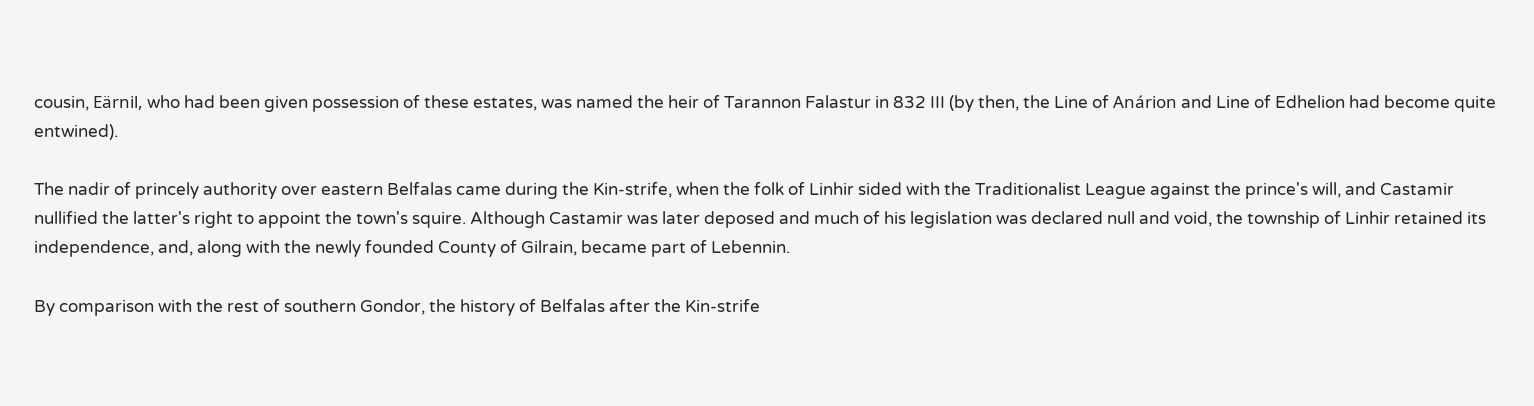cousin, Eärnil, who had been given possession of these estates, was named the heir of Tarannon Falastur in 832 III (by then, the Line of Anárion and Line of Edhelion had become quite entwined).

The nadir of princely authority over eastern Belfalas came during the Kin-strife, when the folk of Linhir sided with the Traditionalist League against the prince's will, and Castamir nullified the latter's right to appoint the town's squire. Although Castamir was later deposed and much of his legislation was declared null and void, the township of Linhir retained its independence, and, along with the newly founded County of Gilrain, became part of Lebennin.

By comparison with the rest of southern Gondor, the history of Belfalas after the Kin-strife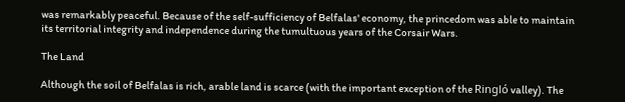was remarkably peaceful. Because of the self-sufficiency of Belfalas' economy, the princedom was able to maintain its territorial integrity and independence during the tumultuous years of the Corsair Wars.

The Land

Although the soil of Belfalas is rich, arable land is scarce (with the important exception of the Ringló valley). The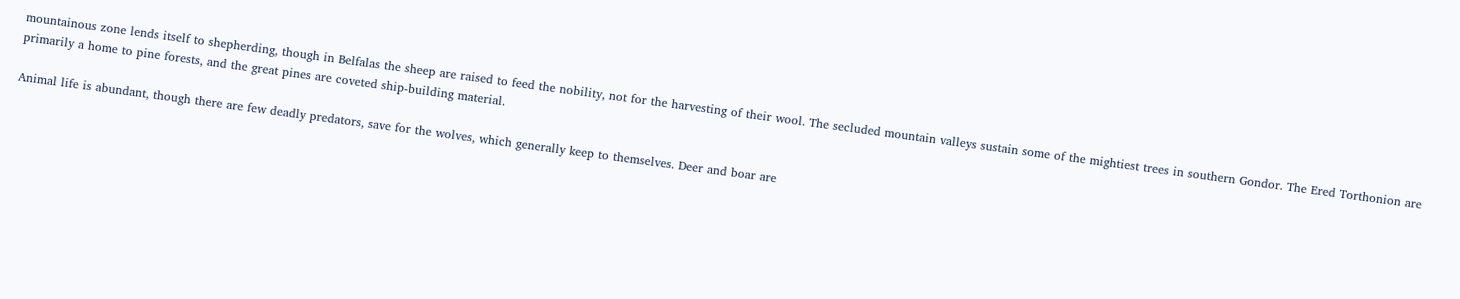mountainous zone lends itself to shepherding, though in Belfalas the sheep are raised to feed the nobility, not for the harvesting of their wool. The secluded mountain valleys sustain some of the mightiest trees in southern Gondor. The Ered Torthonion are primarily a home to pine forests, and the great pines are coveted ship-building material.

Animal life is abundant, though there are few deadly predators, save for the wolves, which generally keep to themselves. Deer and boar are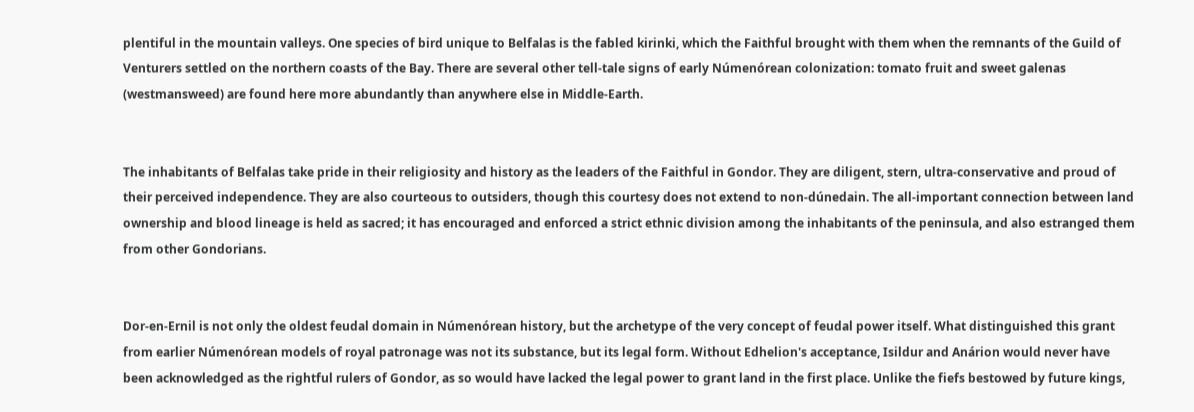plentiful in the mountain valleys. One species of bird unique to Belfalas is the fabled kirinki, which the Faithful brought with them when the remnants of the Guild of Venturers settled on the northern coasts of the Bay. There are several other tell-tale signs of early Númenórean colonization: tomato fruit and sweet galenas (westmansweed) are found here more abundantly than anywhere else in Middle-Earth.


The inhabitants of Belfalas take pride in their religiosity and history as the leaders of the Faithful in Gondor. They are diligent, stern, ultra-conservative and proud of their perceived independence. They are also courteous to outsiders, though this courtesy does not extend to non-dúnedain. The all-important connection between land ownership and blood lineage is held as sacred; it has encouraged and enforced a strict ethnic division among the inhabitants of the peninsula, and also estranged them from other Gondorians.


Dor-en-Ernil is not only the oldest feudal domain in Númenórean history, but the archetype of the very concept of feudal power itself. What distinguished this grant from earlier Númenórean models of royal patronage was not its substance, but its legal form. Without Edhelion's acceptance, Isildur and Anárion would never have been acknowledged as the rightful rulers of Gondor, as so would have lacked the legal power to grant land in the first place. Unlike the fiefs bestowed by future kings,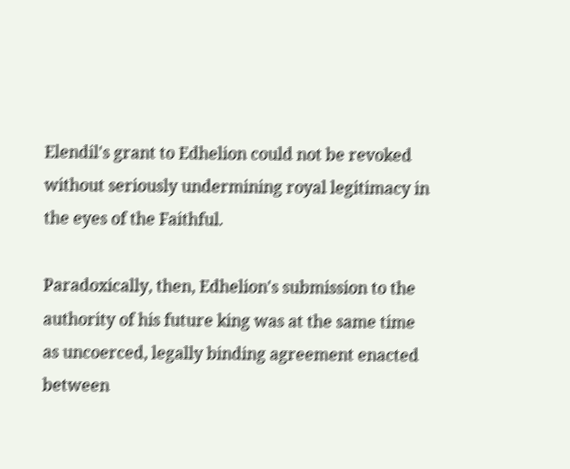Elendil's grant to Edhelion could not be revoked without seriously undermining royal legitimacy in the eyes of the Faithful.

Paradoxically, then, Edhelion's submission to the authority of his future king was at the same time as uncoerced, legally binding agreement enacted between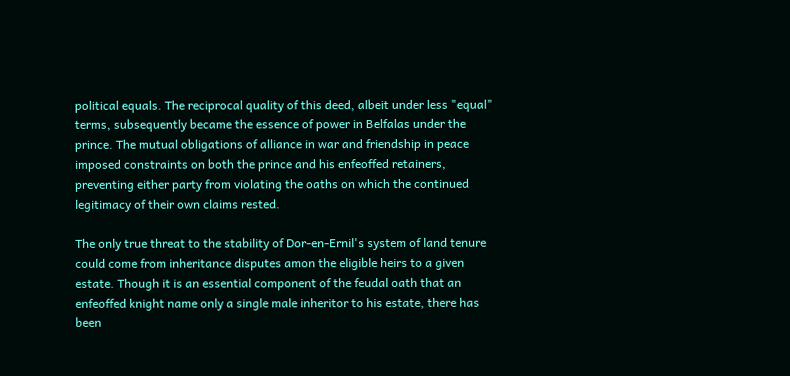political equals. The reciprocal quality of this deed, albeit under less "equal" terms, subsequently became the essence of power in Belfalas under the prince. The mutual obligations of alliance in war and friendship in peace imposed constraints on both the prince and his enfeoffed retainers, preventing either party from violating the oaths on which the continued legitimacy of their own claims rested.

The only true threat to the stability of Dor-en-Ernil's system of land tenure could come from inheritance disputes amon the eligible heirs to a given estate. Though it is an essential component of the feudal oath that an enfeoffed knight name only a single male inheritor to his estate, there has been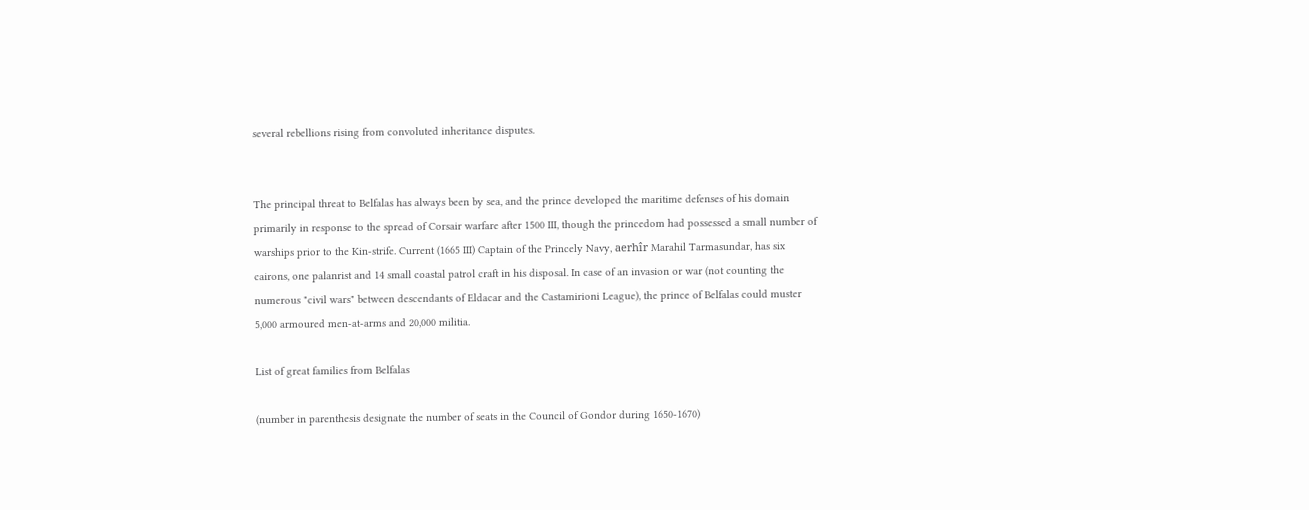several rebellions rising from convoluted inheritance disputes.


The principal threat to Belfalas has always been by sea, and the prince developed the maritime defenses of his domain primarily in response to the spread of Corsair warfare after 1500 III, though the princedom had possessed a small number of warships prior to the Kin-strife. Current (1665 III) Captain of the Princely Navy, aerhîr Marahil Tarmasundar, has six cairons, one palanrist and 14 small coastal patrol craft in his disposal. In case of an invasion or war (not counting the numerous "civil wars" between descendants of Eldacar and the Castamirioni League), the prince of Belfalas could muster 5,000 armoured men-at-arms and 20,000 militia.

List of great families from Belfalas

(number in parenthesis designate the number of seats in the Council of Gondor during 1650-1670)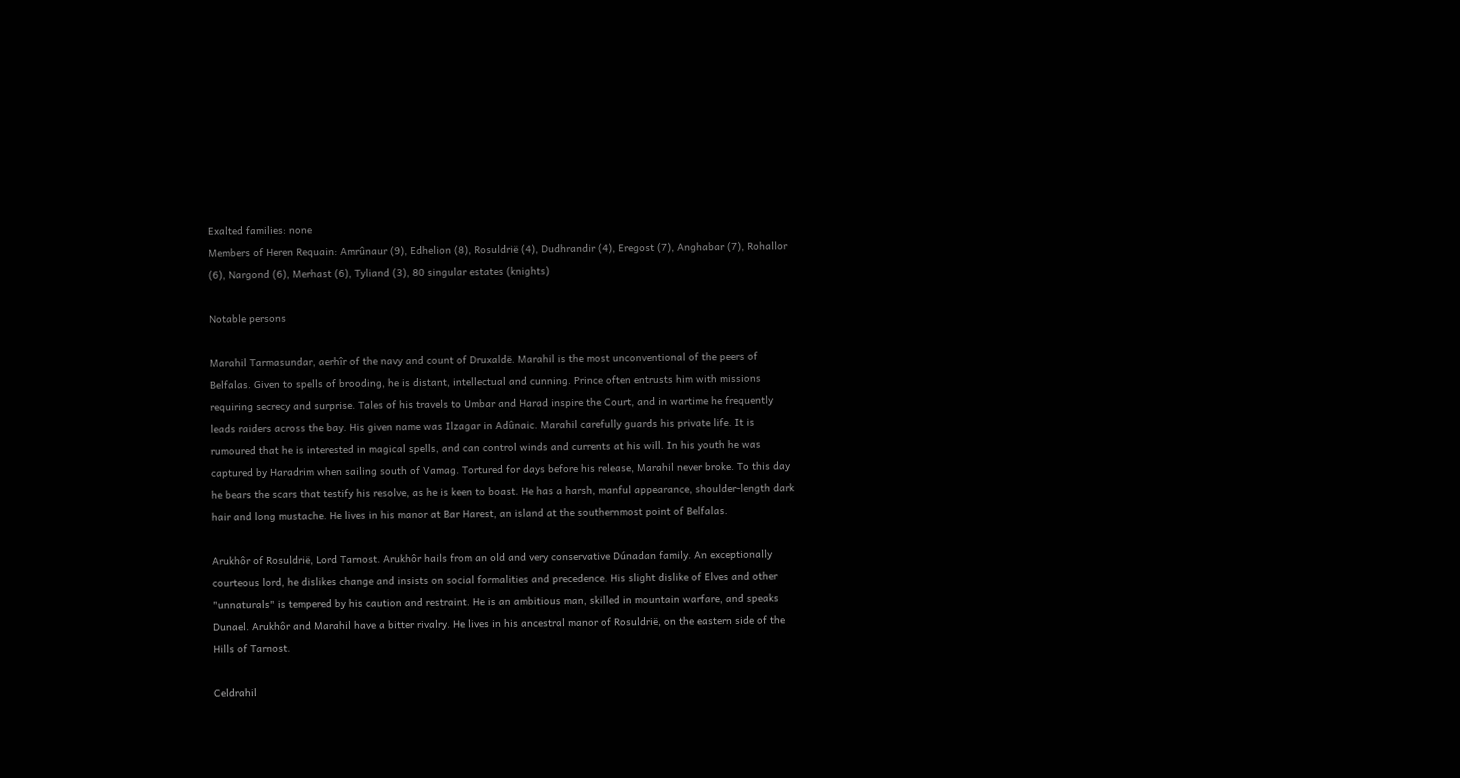Exalted families: none
Members of Heren Requain: Amrûnaur (9), Edhelion (8), Rosuldrië (4), Dudhrandir (4), Eregost (7), Anghabar (7), Rohallor (6), Nargond (6), Merhast (6), Tyliand (3), 80 singular estates (knights)

Notable persons

Marahil Tarmasundar, aerhîr of the navy and count of Druxaldë. Marahil is the most unconventional of the peers of Belfalas. Given to spells of brooding, he is distant, intellectual and cunning. Prince often entrusts him with missions requiring secrecy and surprise. Tales of his travels to Umbar and Harad inspire the Court, and in wartime he frequently leads raiders across the bay. His given name was Ilzagar in Adûnaic. Marahil carefully guards his private life. It is rumoured that he is interested in magical spells, and can control winds and currents at his will. In his youth he was captured by Haradrim when sailing south of Vamag. Tortured for days before his release, Marahil never broke. To this day he bears the scars that testify his resolve, as he is keen to boast. He has a harsh, manful appearance, shoulder-length dark hair and long mustache. He lives in his manor at Bar Harest, an island at the southernmost point of Belfalas.

Arukhôr of Rosuldrië, Lord Tarnost. Arukhôr hails from an old and very conservative Dúnadan family. An exceptionally courteous lord, he dislikes change and insists on social formalities and precedence. His slight dislike of Elves and other "unnaturals" is tempered by his caution and restraint. He is an ambitious man, skilled in mountain warfare, and speaks Dunael. Arukhôr and Marahil have a bitter rivalry. He lives in his ancestral manor of Rosuldrië, on the eastern side of the Hills of Tarnost.

Celdrahil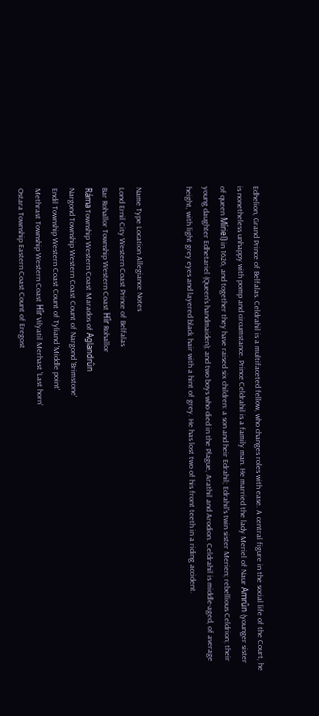Edhelion, Grand Prince of Belfalas. Celdrahil is a multifaceted fellow, who changes roles with ease. A central figure in the social life of the Court, he is nonetheless unhappy with pomp and circumstance. Prince Celdrahil is a family man. He married the lady Meriel of Naur Amrûn (younger sister of queen Míriel) in 1626, and together they have raised six children: a son and heir Edrahil; Edrahil's twin sister Merien; rebellious Celdrion; their young daughter Edhetariel (Queen's handmaiden); and two boys who died in the Plague, Arathil and Arodion. Celdrahil is middle-aged, of average height, with light grey eyes and layered black hair with a hint of grey. He has lost two of his front teeth in a riding accident.


Name Type Location Allegiance Notes
Lond Ernil City Western Coast Prince of Belfalas
Bar Rohallor Township Western Coast Hîr Rohallor
Ráma Township Western Coast Marados of Aglandrûn
Nargond Township Western Coast Count of Nargond 'Brimstone'
Endil Township Western Coast Count of Tyliand 'Middle point'
Methrast Township Western Coast Hîr Vilyatil Merhast 'Last horn'
Ostara Township Eastern Coast Count of Eregost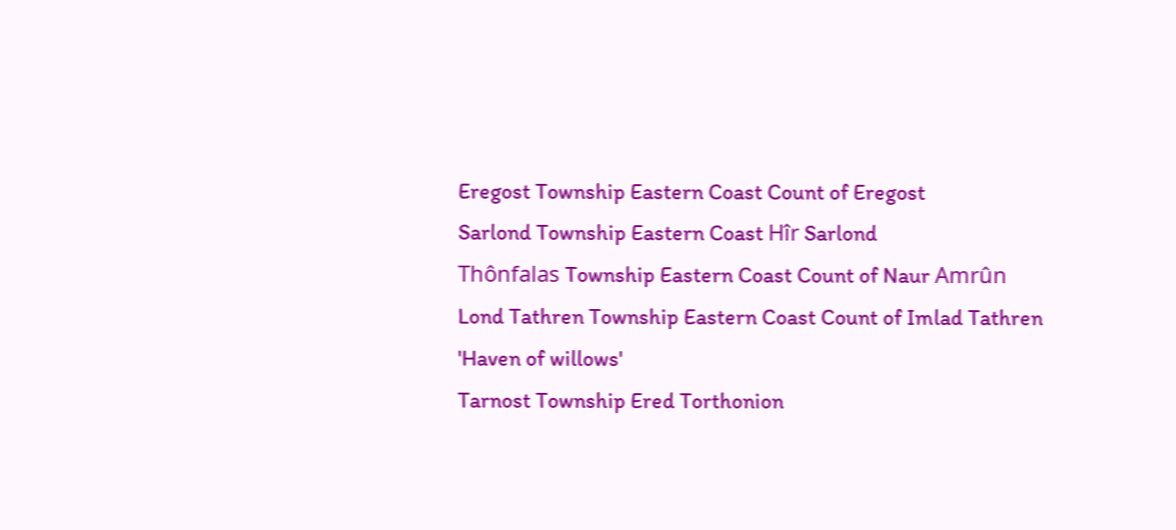Eregost Township Eastern Coast Count of Eregost
Sarlond Township Eastern Coast Hîr Sarlond
Thônfalas Township Eastern Coast Count of Naur Amrûn
Lond Tathren Township Eastern Coast Count of Imlad Tathren 'Haven of willows'
Tarnost Township Ered Torthonion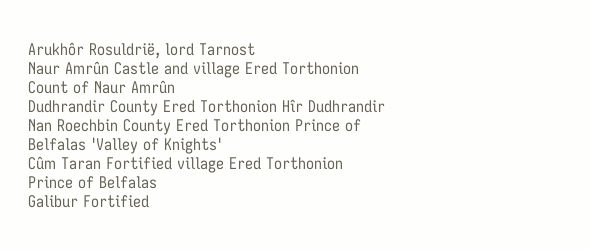Arukhôr Rosuldrië, lord Tarnost
Naur Amrûn Castle and village Ered Torthonion Count of Naur Amrûn
Dudhrandir County Ered Torthonion Hîr Dudhrandir
Nan Roechbin County Ered Torthonion Prince of Belfalas 'Valley of Knights'
Cûm Taran Fortified village Ered Torthonion Prince of Belfalas
Galibur Fortified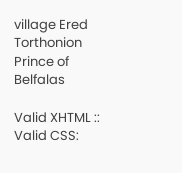village Ered Torthonion Prince of Belfalas

Valid XHTML :: Valid CSS: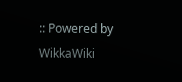:: Powered by WikkaWiki